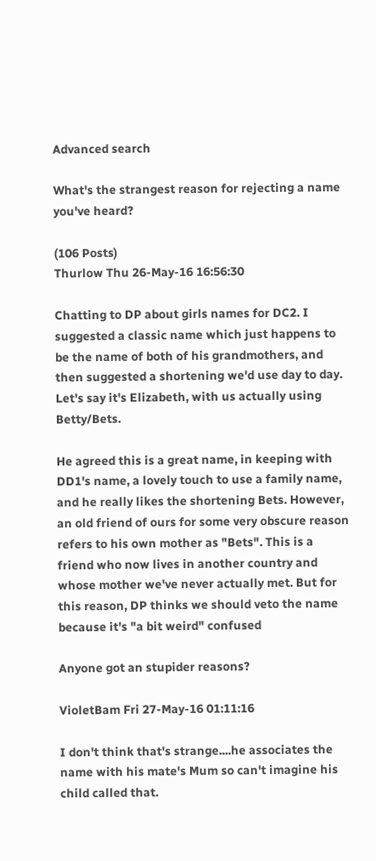Advanced search

What's the strangest reason for rejecting a name you've heard?

(106 Posts)
Thurlow Thu 26-May-16 16:56:30

Chatting to DP about girls names for DC2. I suggested a classic name which just happens to be the name of both of his grandmothers, and then suggested a shortening we'd use day to day. Let's say it's Elizabeth, with us actually using Betty/Bets.

He agreed this is a great name, in keeping with DD1's name, a lovely touch to use a family name, and he really likes the shortening Bets. However, an old friend of ours for some very obscure reason refers to his own mother as "Bets". This is a friend who now lives in another country and whose mother we've never actually met. But for this reason, DP thinks we should veto the name because it's "a bit weird" confused

Anyone got an stupider reasons?

VioletBam Fri 27-May-16 01:11:16

I don't think that's strange....he associates the name with his mate's Mum so can't imagine his child called that.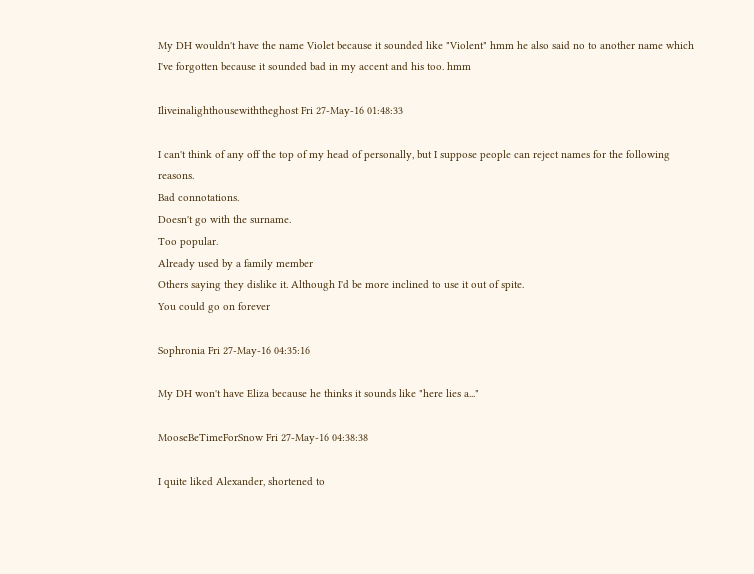My DH wouldn't have the name Violet because it sounded like "Violent" hmm he also said no to another name which I've forgotten because it sounded bad in my accent and his too. hmm

Iliveinalighthousewiththeghost Fri 27-May-16 01:48:33

I can't think of any off the top of my head of personally, but I suppose people can reject names for the following reasons.
Bad connotations.
Doesn't go with the surname.
Too popular.
Already used by a family member
Others saying they dislike it. Although I'd be more inclined to use it out of spite.
You could go on forever

Sophronia Fri 27-May-16 04:35:16

My DH won't have Eliza because he thinks it sounds like "here lies a..."

MooseBeTimeForSnow Fri 27-May-16 04:38:38

I quite liked Alexander, shortened to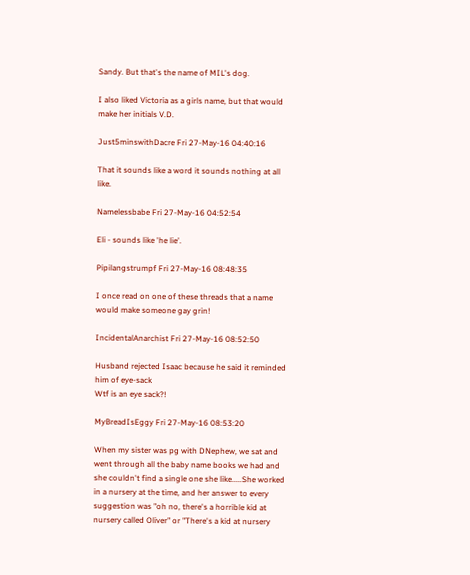Sandy. But that's the name of MIL's dog.

I also liked Victoria as a girls name, but that would make her initials V.D.

Just5minswithDacre Fri 27-May-16 04:40:16

That it sounds like a word it sounds nothing at all like.

Namelessbabe Fri 27-May-16 04:52:54

Eli - sounds like 'he lie'.

Pipilangstrumpf Fri 27-May-16 08:48:35

I once read on one of these threads that a name would make someone gay grin!

IncidentalAnarchist Fri 27-May-16 08:52:50

Husband rejected Isaac because he said it reminded him of eye-sack
Wtf is an eye sack?!

MyBreadIsEggy Fri 27-May-16 08:53:20

When my sister was pg with DNephew, we sat and went through all the baby name books we had and she couldn't find a single one she like.....She worked in a nursery at the time, and her answer to every suggestion was "oh no, there's a horrible kid at nursery called Oliver" or "There's a kid at nursery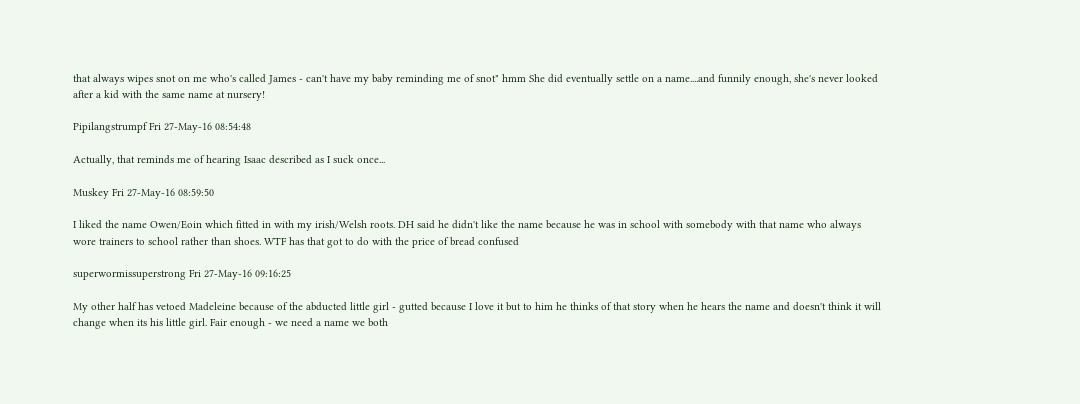that always wipes snot on me who's called James - can't have my baby reminding me of snot" hmm She did eventually settle on a name....and funnily enough, she's never looked after a kid with the same name at nursery!

Pipilangstrumpf Fri 27-May-16 08:54:48

Actually, that reminds me of hearing Isaac described as I suck once...

Muskey Fri 27-May-16 08:59:50

I liked the name Owen/Eoin which fitted in with my irish/Welsh roots. DH said he didn't like the name because he was in school with somebody with that name who always wore trainers to school rather than shoes. WTF has that got to do with the price of bread confused

superwormissuperstrong Fri 27-May-16 09:16:25

My other half has vetoed Madeleine because of the abducted little girl - gutted because I love it but to him he thinks of that story when he hears the name and doesn't think it will change when its his little girl. Fair enough - we need a name we both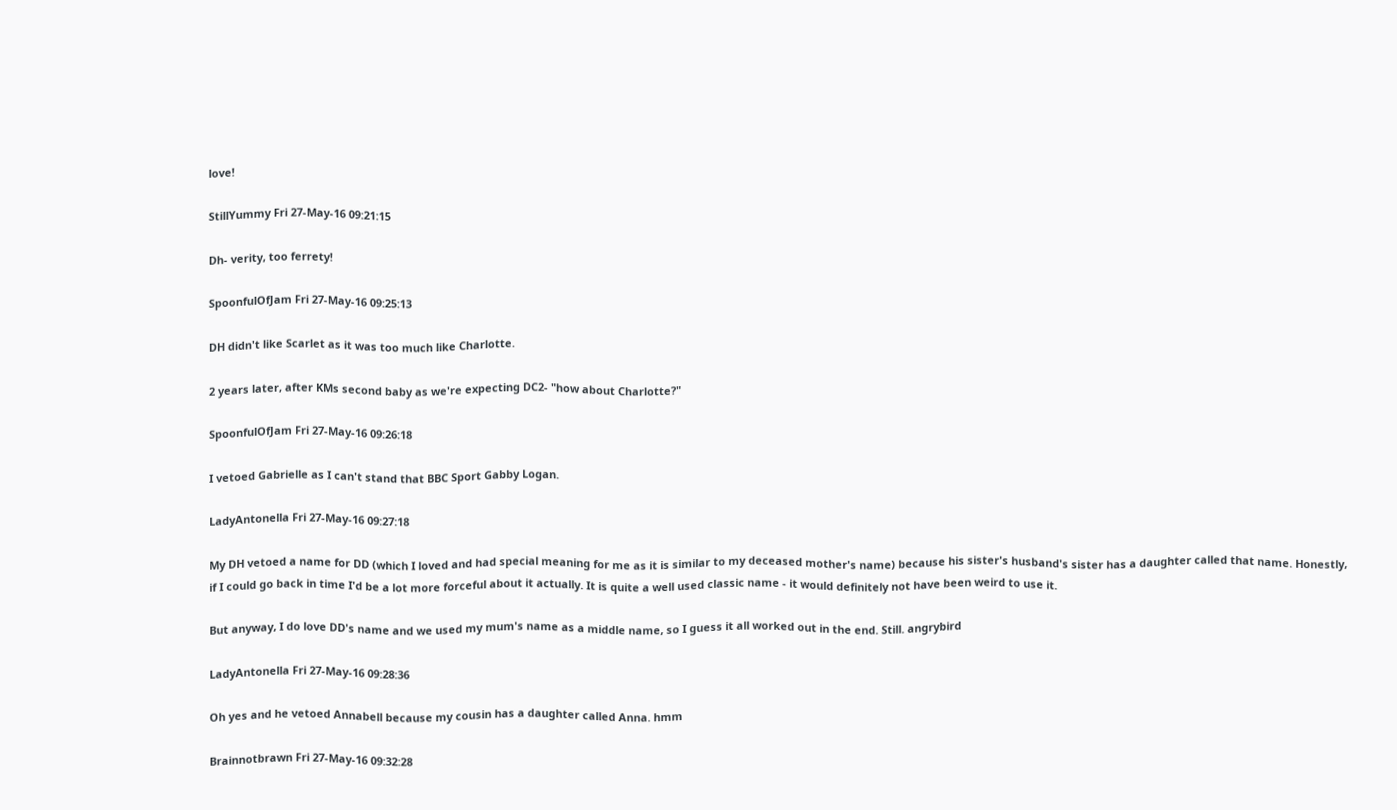love!

StillYummy Fri 27-May-16 09:21:15

Dh- verity, too ferrety!

SpoonfulOfJam Fri 27-May-16 09:25:13

DH didn't like Scarlet as it was too much like Charlotte.

2 years later, after KMs second baby as we're expecting DC2- "how about Charlotte?"

SpoonfulOfJam Fri 27-May-16 09:26:18

I vetoed Gabrielle as I can't stand that BBC Sport Gabby Logan.

LadyAntonella Fri 27-May-16 09:27:18

My DH vetoed a name for DD (which I loved and had special meaning for me as it is similar to my deceased mother's name) because his sister's husband's sister has a daughter called that name. Honestly, if I could go back in time I'd be a lot more forceful about it actually. It is quite a well used classic name - it would definitely not have been weird to use it.

But anyway, I do love DD's name and we used my mum's name as a middle name, so I guess it all worked out in the end. Still. angrybird

LadyAntonella Fri 27-May-16 09:28:36

Oh yes and he vetoed Annabell because my cousin has a daughter called Anna. hmm

Brainnotbrawn Fri 27-May-16 09:32:28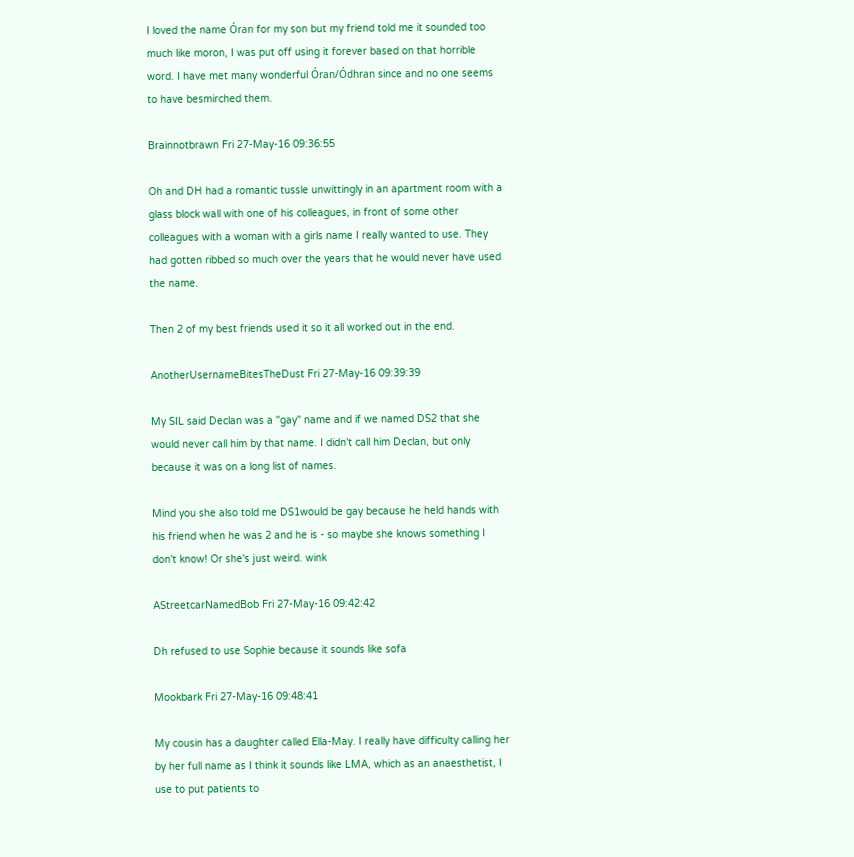I loved the name Óran for my son but my friend told me it sounded too much like moron, I was put off using it forever based on that horrible word. I have met many wonderful Óran/Ódhran since and no one seems to have besmirched them.

Brainnotbrawn Fri 27-May-16 09:36:55

Oh and DH had a romantic tussle unwittingly in an apartment room with a glass block wall with one of his colleagues, in front of some other colleagues with a woman with a girls name I really wanted to use. They had gotten ribbed so much over the years that he would never have used the name.

Then 2 of my best friends used it so it all worked out in the end.

AnotherUsernameBitesTheDust Fri 27-May-16 09:39:39

My SIL said Declan was a "gay" name and if we named DS2 that she would never call him by that name. I didn't call him Declan, but only because it was on a long list of names.

Mind you she also told me DS1would be gay because he held hands with his friend when he was 2 and he is - so maybe she knows something I don't know! Or she's just weird. wink

AStreetcarNamedBob Fri 27-May-16 09:42:42

Dh refused to use Sophie because it sounds like sofa

Mookbark Fri 27-May-16 09:48:41

My cousin has a daughter called Ella-May. I really have difficulty calling her by her full name as I think it sounds like LMA, which as an anaesthetist, I use to put patients to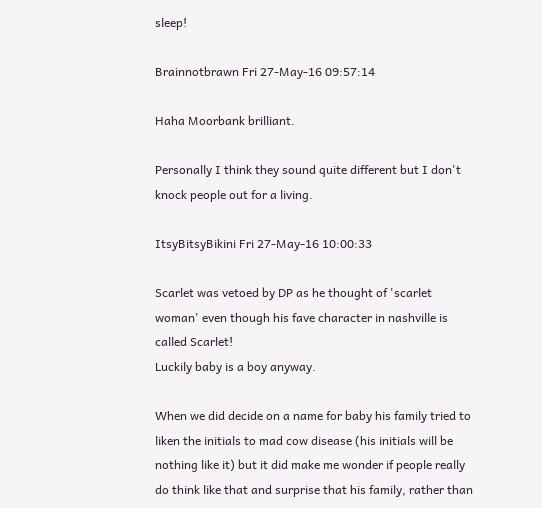sleep!

Brainnotbrawn Fri 27-May-16 09:57:14

Haha Moorbank brilliant.

Personally I think they sound quite different but I don't knock people out for a living.

ItsyBitsyBikini Fri 27-May-16 10:00:33

Scarlet was vetoed by DP as he thought of 'scarlet woman' even though his fave character in nashville is called Scarlet!
Luckily baby is a boy anyway.

When we did decide on a name for baby his family tried to liken the initials to mad cow disease (his initials will be nothing like it) but it did make me wonder if people really do think like that and surprise that his family, rather than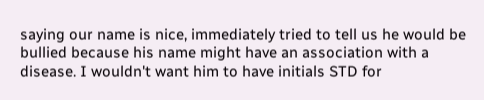saying our name is nice, immediately tried to tell us he would be bullied because his name might have an association with a disease. I wouldn't want him to have initials STD for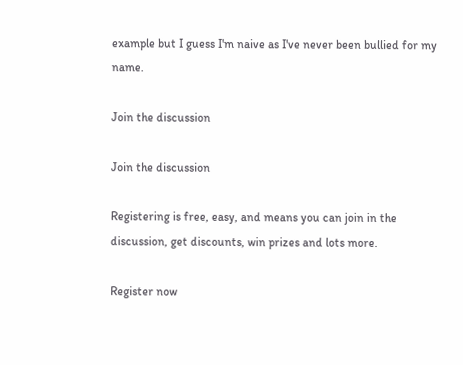example but I guess I'm naive as I've never been bullied for my name.

Join the discussion

Join the discussion

Registering is free, easy, and means you can join in the discussion, get discounts, win prizes and lots more.

Register now